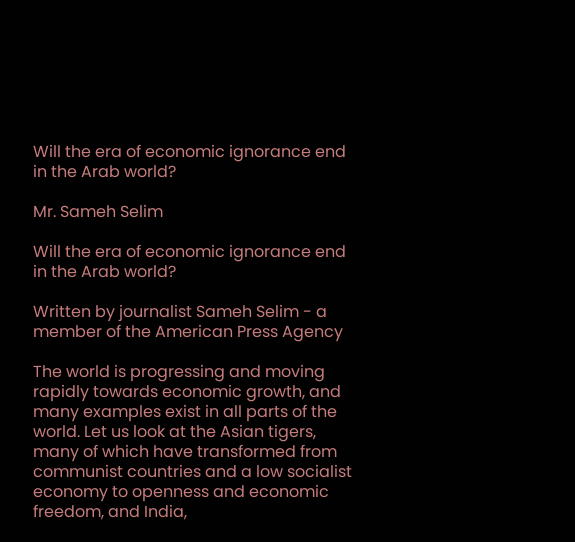Will the era of economic ignorance end in the Arab world?

Mr. Sameh Selim

Will the era of economic ignorance end in the Arab world?

Written by journalist Sameh Selim - a member of the American Press Agency

The world is progressing and moving rapidly towards economic growth, and many examples exist in all parts of the world. Let us look at the Asian tigers, many of which have transformed from communist countries and a low socialist economy to openness and economic freedom, and India,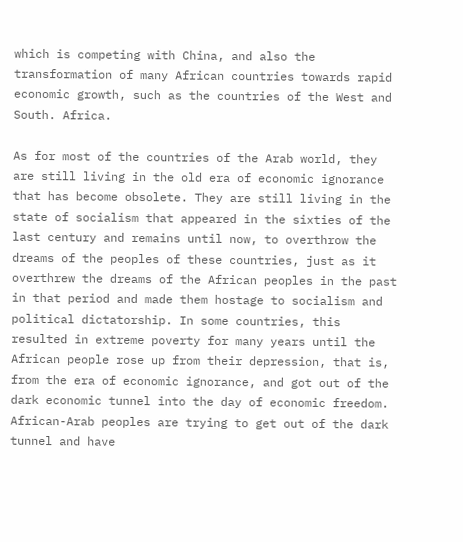which is competing with China, and also the transformation of many African countries towards rapid economic growth, such as the countries of the West and South. Africa.

As for most of the countries of the Arab world, they are still living in the old era of economic ignorance that has become obsolete. They are still living in the state of socialism that appeared in the sixties of the last century and remains until now, to overthrow the dreams of the peoples of these countries, just as it overthrew the dreams of the African peoples in the past in that period and made them hostage to socialism and political dictatorship. In some countries, this resulted in extreme poverty for many years until the African people rose up from their depression, that is, from the era of economic ignorance, and got out of the dark economic tunnel into the day of economic freedom. African-Arab peoples are trying to get out of the dark tunnel and have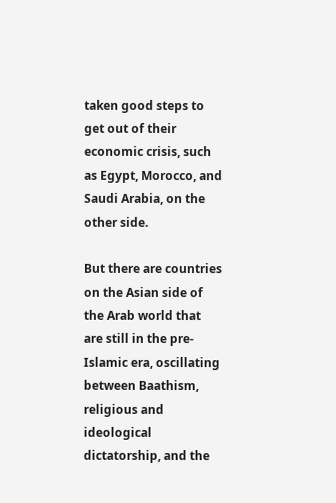taken good steps to get out of their economic crisis, such as Egypt, Morocco, and Saudi Arabia, on the other side.

But there are countries on the Asian side of the Arab world that are still in the pre-Islamic era, oscillating between Baathism, religious and ideological dictatorship, and the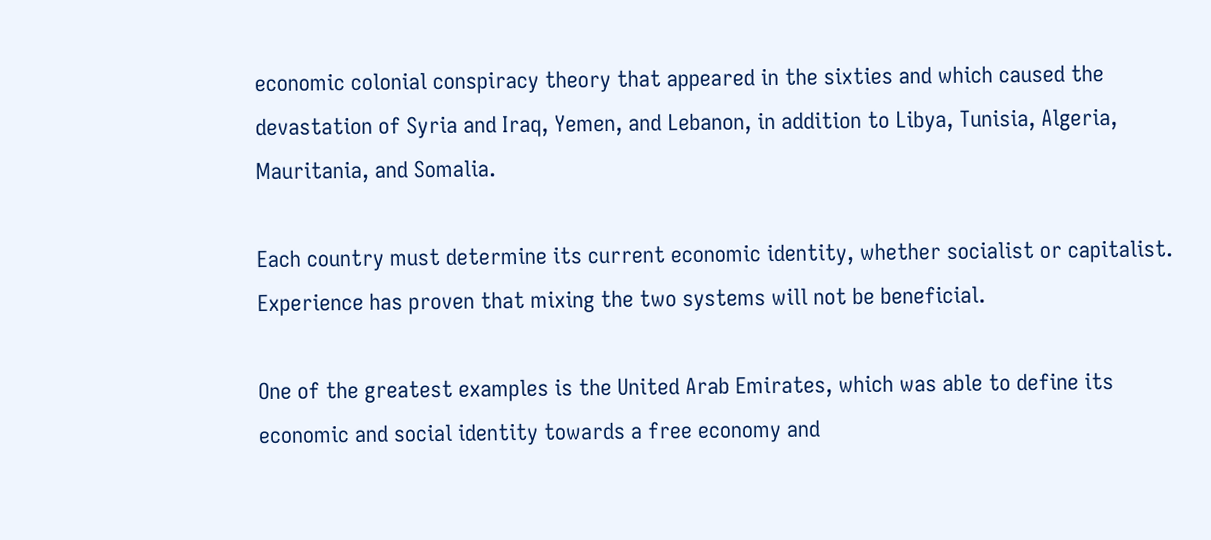economic colonial conspiracy theory that appeared in the sixties and which caused the devastation of Syria and Iraq, Yemen, and Lebanon, in addition to Libya, Tunisia, Algeria, Mauritania, and Somalia.

Each country must determine its current economic identity, whether socialist or capitalist. Experience has proven that mixing the two systems will not be beneficial.

One of the greatest examples is the United Arab Emirates, which was able to define its economic and social identity towards a free economy and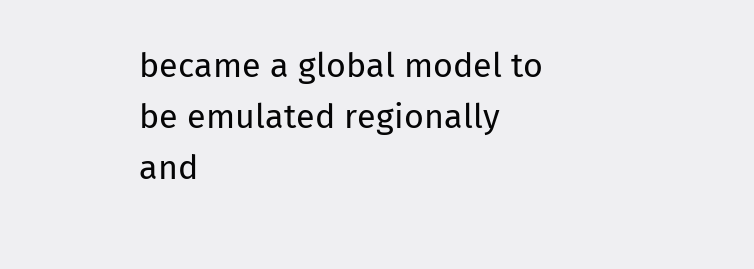became a global model to be emulated regionally and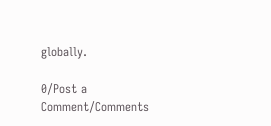globally.

0/Post a Comment/Comments